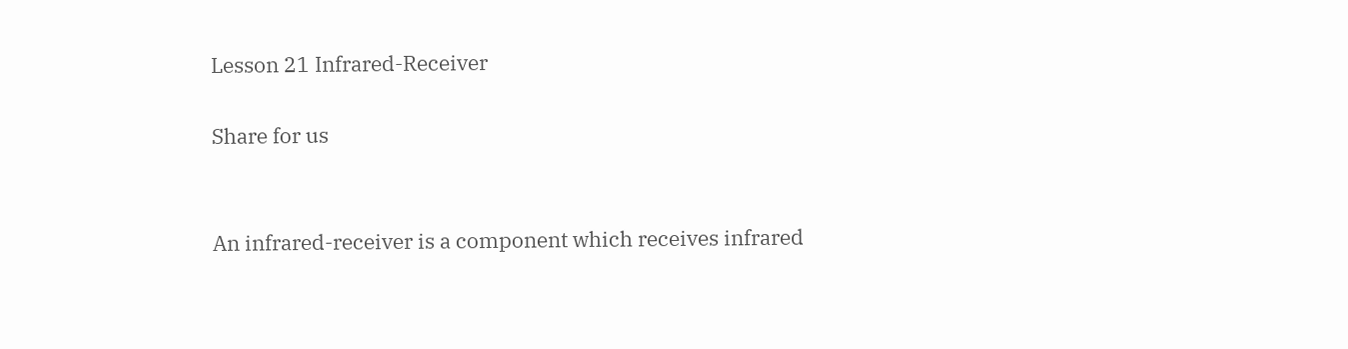Lesson 21 Infrared-Receiver

Share for us


An infrared-receiver is a component which receives infrared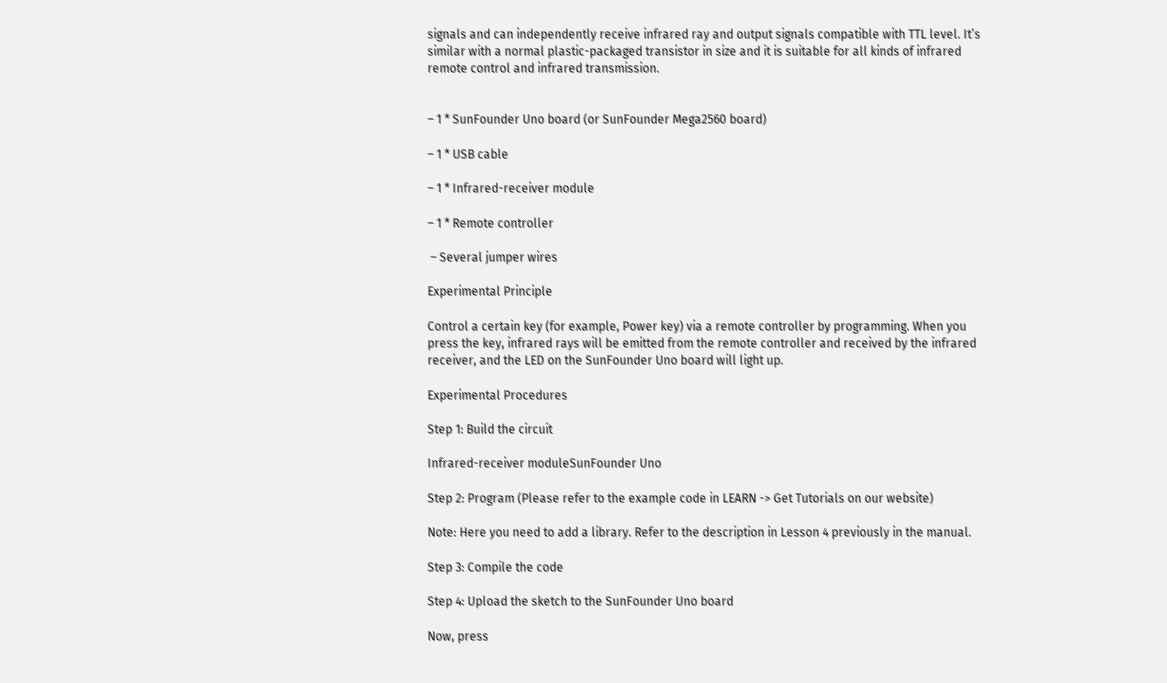signals and can independently receive infrared ray and output signals compatible with TTL level. It’s similar with a normal plastic-packaged transistor in size and it is suitable for all kinds of infrared remote control and infrared transmission.


– 1 * SunFounder Uno board (or SunFounder Mega2560 board)

– 1 * USB cable

– 1 * Infrared-receiver module

– 1 * Remote controller

 – Several jumper wires

Experimental Principle

Control a certain key (for example, Power key) via a remote controller by programming. When you press the key, infrared rays will be emitted from the remote controller and received by the infrared receiver, and the LED on the SunFounder Uno board will light up.

Experimental Procedures

Step 1: Build the circuit

Infrared-receiver moduleSunFounder Uno

Step 2: Program (Please refer to the example code in LEARN -> Get Tutorials on our website)

Note: Here you need to add a library. Refer to the description in Lesson 4 previously in the manual.

Step 3: Compile the code

Step 4: Upload the sketch to the SunFounder Uno board

Now, press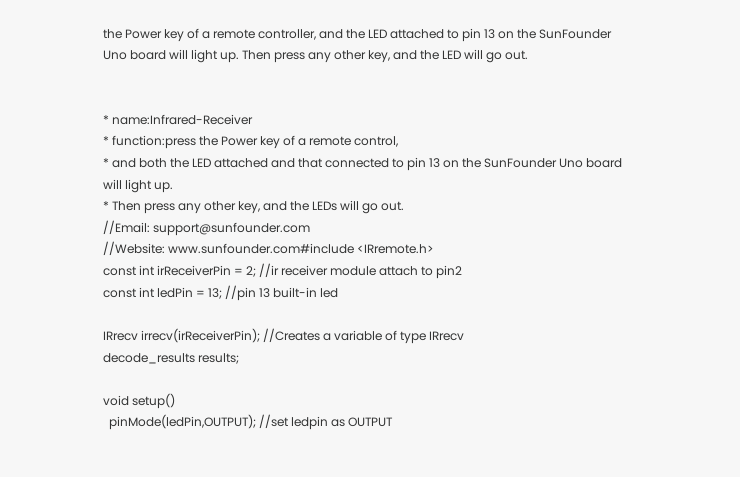the Power key of a remote controller, and the LED attached to pin 13 on the SunFounder Uno board will light up. Then press any other key, and the LED will go out.


* name:Infrared-Receiver
* function:press the Power key of a remote control,
* and both the LED attached and that connected to pin 13 on the SunFounder Uno board will light up.
* Then press any other key, and the LEDs will go out.
//Email: support@sunfounder.com
//Website: www.sunfounder.com#include <IRremote.h>
const int irReceiverPin = 2; //ir receiver module attach to pin2
const int ledPin = 13; //pin 13 built-in led

IRrecv irrecv(irReceiverPin); //Creates a variable of type IRrecv
decode_results results;

void setup()
  pinMode(ledPin,OUTPUT); //set ledpin as OUTPUT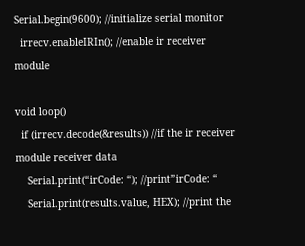Serial.begin(9600); //initialize serial monitor
  irrecv.enableIRIn(); //enable ir receiver module

void loop()
  if (irrecv.decode(&results)) //if the ir receiver module receiver data
    Serial.print(“irCode: “); //print”irCode: “
    Serial.print(results.value, HEX); //print the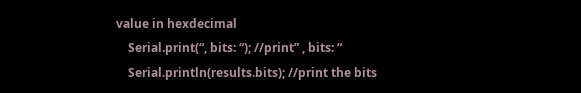value in hexdecimal
    Serial.print(“, bits: “); //print” , bits: “
    Serial.println(results.bits); //print the bits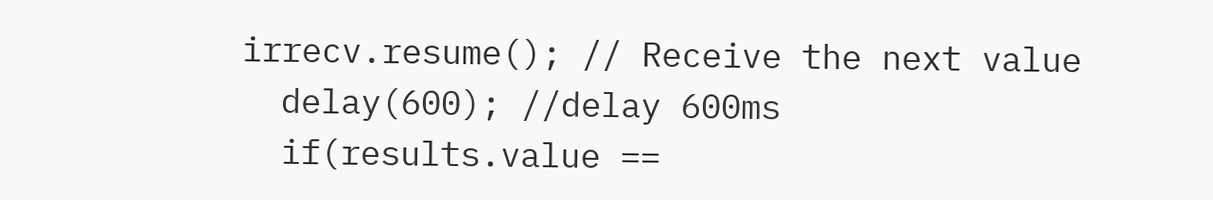irrecv.resume(); // Receive the next value
  delay(600); //delay 600ms
  if(results.value ==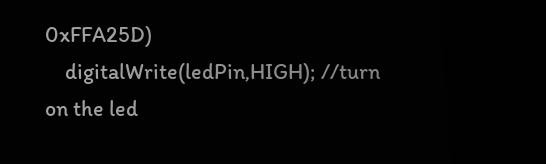0xFFA25D)
    digitalWrite(ledPin,HIGH); //turn on the led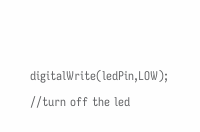digitalWrite(ledPin,LOW); //turn off the led